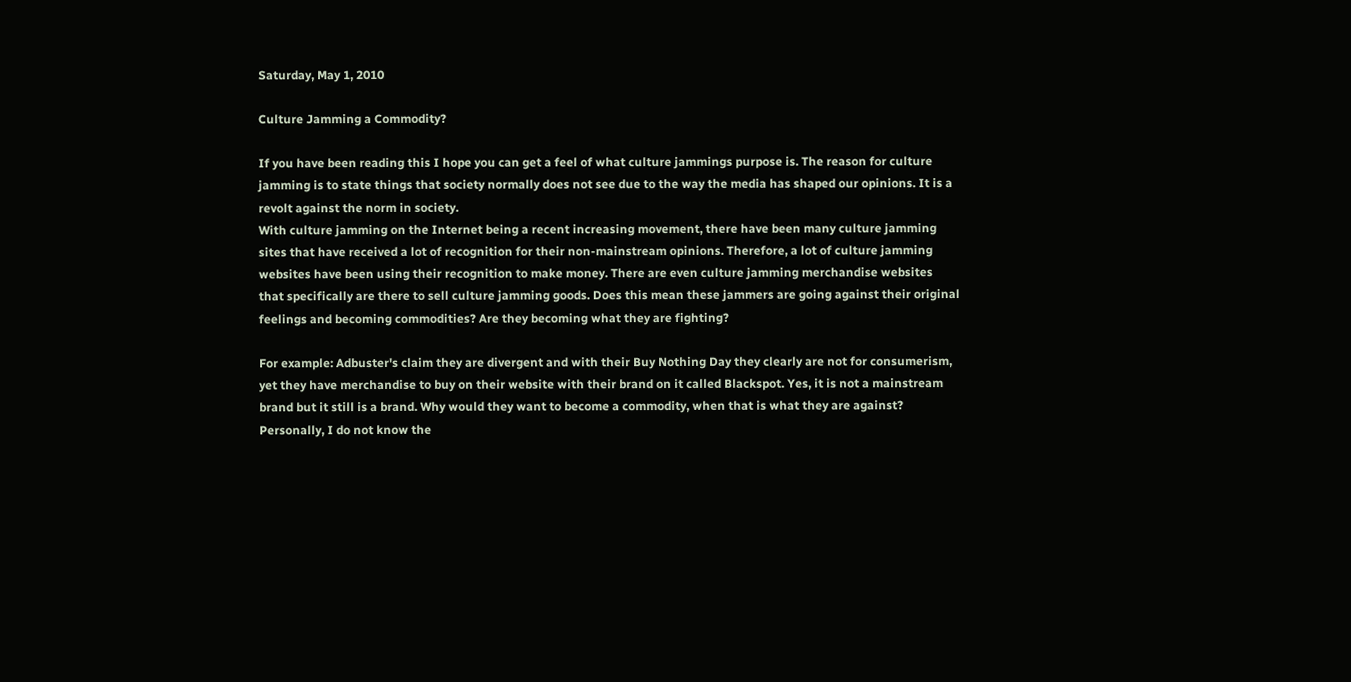Saturday, May 1, 2010

Culture Jamming a Commodity?

If you have been reading this I hope you can get a feel of what culture jammings purpose is. The reason for culture jamming is to state things that society normally does not see due to the way the media has shaped our opinions. It is a revolt against the norm in society.
With culture jamming on the Internet being a recent increasing movement, there have been many culture jamming sites that have received a lot of recognition for their non-mainstream opinions. Therefore, a lot of culture jamming websites have been using their recognition to make money. There are even culture jamming merchandise websites that specifically are there to sell culture jamming goods. Does this mean these jammers are going against their original feelings and becoming commodities? Are they becoming what they are fighting?

For example: Adbuster's claim they are divergent and with their Buy Nothing Day they clearly are not for consumerism, yet they have merchandise to buy on their website with their brand on it called Blackspot. Yes, it is not a mainstream brand but it still is a brand. Why would they want to become a commodity, when that is what they are against? Personally, I do not know the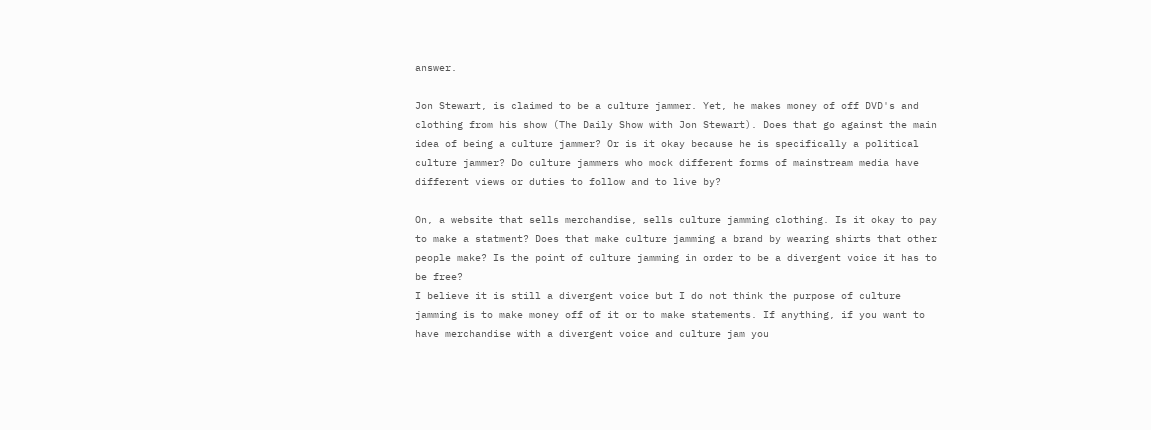answer.

Jon Stewart, is claimed to be a culture jammer. Yet, he makes money of off DVD's and clothing from his show (The Daily Show with Jon Stewart). Does that go against the main idea of being a culture jammer? Or is it okay because he is specifically a political culture jammer? Do culture jammers who mock different forms of mainstream media have different views or duties to follow and to live by?

On, a website that sells merchandise, sells culture jamming clothing. Is it okay to pay to make a statment? Does that make culture jamming a brand by wearing shirts that other people make? Is the point of culture jamming in order to be a divergent voice it has to be free?
I believe it is still a divergent voice but I do not think the purpose of culture jamming is to make money off of it or to make statements. If anything, if you want to have merchandise with a divergent voice and culture jam you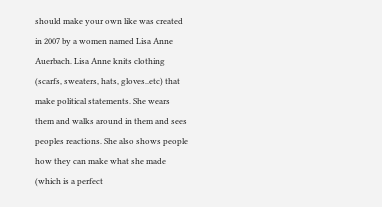should make your own like was created in 2007 by a women named Lisa Anne Auerbach. Lisa Anne knits clothing (scarfs, sweaters, hats, gloves..etc) that make political statements. She wears them and walks around in them and sees peoples reactions. She also shows people how they can make what she made (which is a perfect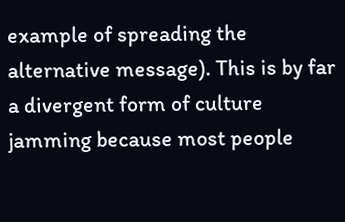example of spreading the alternative message). This is by far a divergent form of culture jamming because most people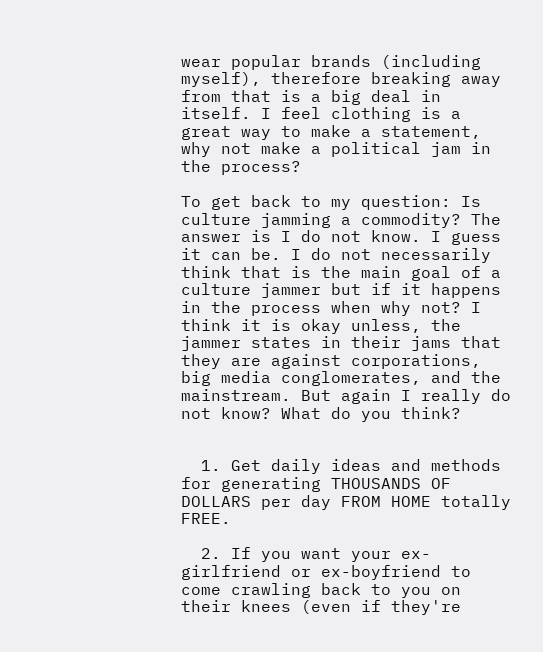wear popular brands (including myself), therefore breaking away from that is a big deal in itself. I feel clothing is a great way to make a statement, why not make a political jam in the process?

To get back to my question: Is culture jamming a commodity? The answer is I do not know. I guess it can be. I do not necessarily think that is the main goal of a culture jammer but if it happens in the process when why not? I think it is okay unless, the jammer states in their jams that they are against corporations, big media conglomerates, and the mainstream. But again I really do not know? What do you think?


  1. Get daily ideas and methods for generating THOUSANDS OF DOLLARS per day FROM HOME totally FREE.

  2. If you want your ex-girlfriend or ex-boyfriend to come crawling back to you on their knees (even if they're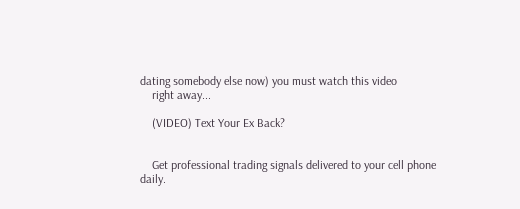dating somebody else now) you must watch this video
    right away...

    (VIDEO) Text Your Ex Back?


    Get professional trading signals delivered to your cell phone daily.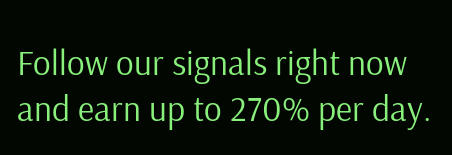Follow our signals right now and earn up to 270% per day.